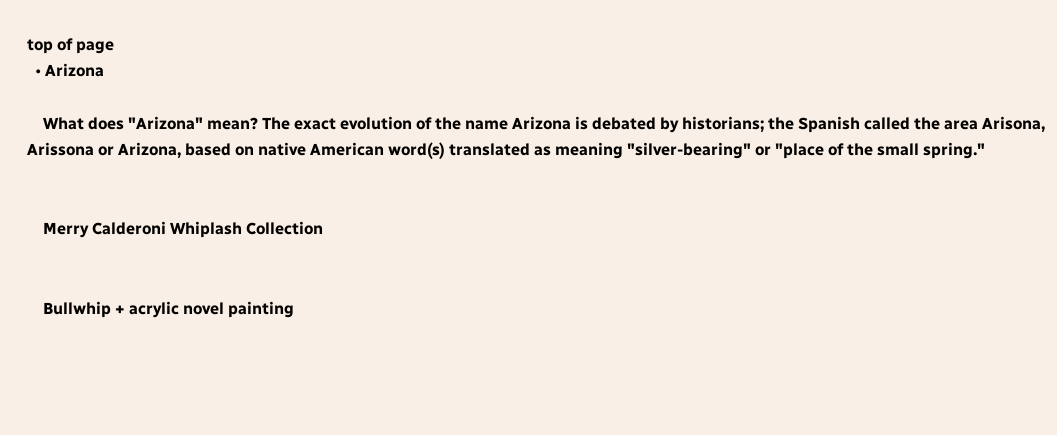top of page
  • Arizona

    What does "Arizona" mean? The exact evolution of the name Arizona is debated by historians; the Spanish called the area Arisona, Arissona or Arizona, based on native American word(s) translated as meaning "silver-bearing" or "place of the small spring."


    Merry Calderoni Whiplash Collection


    Bullwhip + acrylic novel painting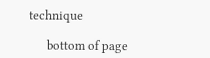technique

      bottom of page